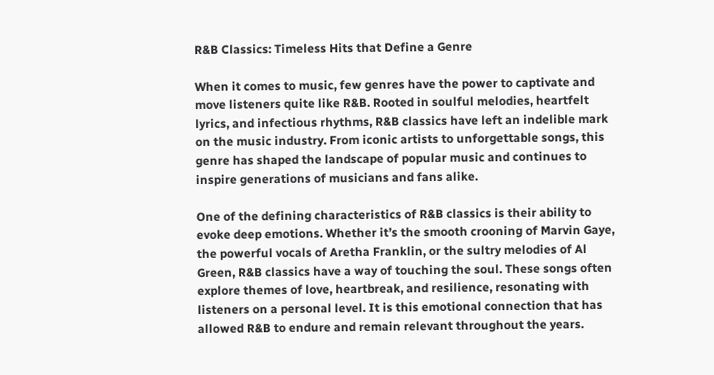R&B Classics: Timeless Hits that Define a Genre

When it comes to music, few genres have the power to captivate and move listeners quite like R&B. Rooted in soulful melodies, heartfelt lyrics, and infectious rhythms, R&B classics have left an indelible mark on the music industry. From iconic artists to unforgettable songs, this genre has shaped the landscape of popular music and continues to inspire generations of musicians and fans alike.

One of the defining characteristics of R&B classics is their ability to evoke deep emotions. Whether it’s the smooth crooning of Marvin Gaye, the powerful vocals of Aretha Franklin, or the sultry melodies of Al Green, R&B classics have a way of touching the soul. These songs often explore themes of love, heartbreak, and resilience, resonating with listeners on a personal level. It is this emotional connection that has allowed R&B to endure and remain relevant throughout the years.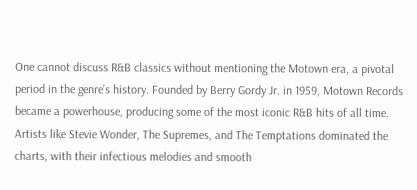One cannot discuss R&B classics without mentioning the Motown era, a pivotal period in the genre’s history. Founded by Berry Gordy Jr. in 1959, Motown Records became a powerhouse, producing some of the most iconic R&B hits of all time. Artists like Stevie Wonder, The Supremes, and The Temptations dominated the charts, with their infectious melodies and smooth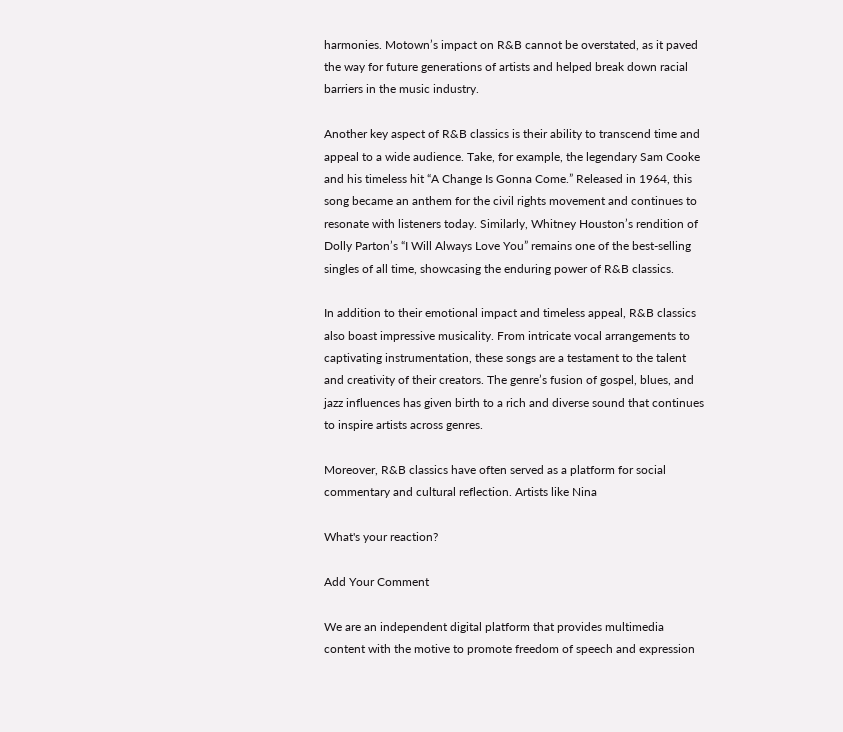harmonies. Motown’s impact on R&B cannot be overstated, as it paved the way for future generations of artists and helped break down racial barriers in the music industry.

Another key aspect of R&B classics is their ability to transcend time and appeal to a wide audience. Take, for example, the legendary Sam Cooke and his timeless hit “A Change Is Gonna Come.” Released in 1964, this song became an anthem for the civil rights movement and continues to resonate with listeners today. Similarly, Whitney Houston’s rendition of Dolly Parton’s “I Will Always Love You” remains one of the best-selling singles of all time, showcasing the enduring power of R&B classics.

In addition to their emotional impact and timeless appeal, R&B classics also boast impressive musicality. From intricate vocal arrangements to captivating instrumentation, these songs are a testament to the talent and creativity of their creators. The genre’s fusion of gospel, blues, and jazz influences has given birth to a rich and diverse sound that continues to inspire artists across genres.

Moreover, R&B classics have often served as a platform for social commentary and cultural reflection. Artists like Nina

What's your reaction?

Add Your Comment

We are an independent digital platform that provides multimedia content with the motive to promote freedom of speech and expression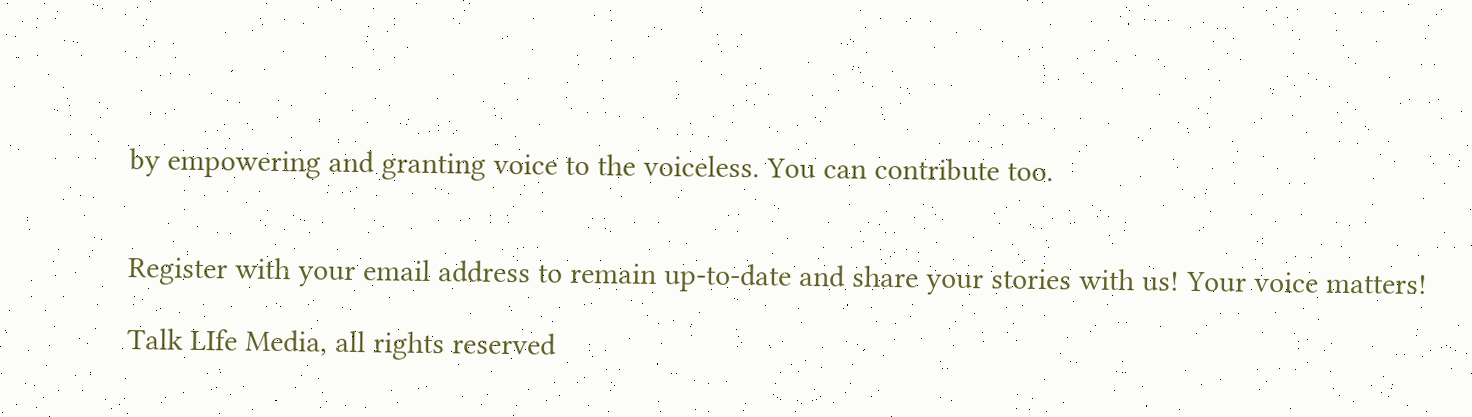by empowering and granting voice to the voiceless. You can contribute too.


Register with your email address to remain up-to-date and share your stories with us! Your voice matters!

Talk LIfe Media, all rights reserved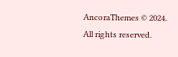AncoraThemes © 2024. All rights reserved.